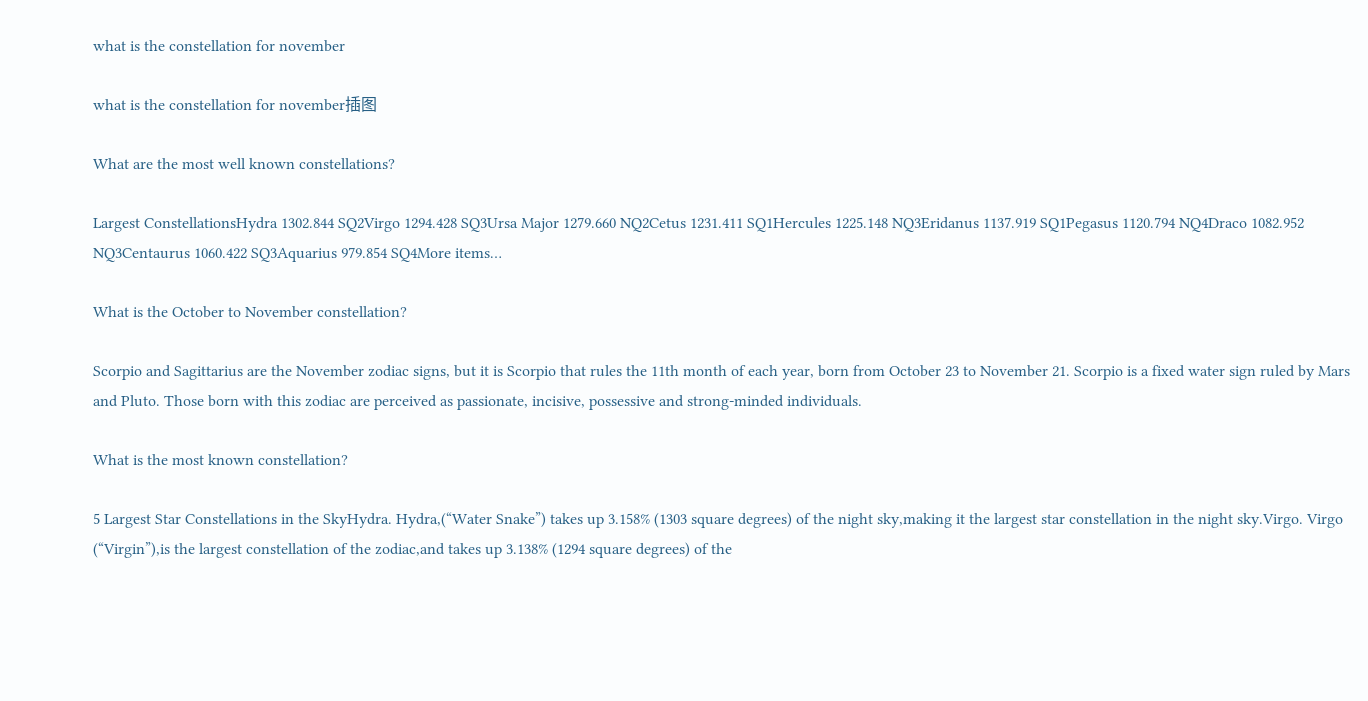what is the constellation for november

what is the constellation for november插图

What are the most well known constellations?

Largest ConstellationsHydra 1302.844 SQ2Virgo 1294.428 SQ3Ursa Major 1279.660 NQ2Cetus 1231.411 SQ1Hercules 1225.148 NQ3Eridanus 1137.919 SQ1Pegasus 1120.794 NQ4Draco 1082.952 NQ3Centaurus 1060.422 SQ3Aquarius 979.854 SQ4More items…

What is the October to November constellation?

Scorpio and Sagittarius are the November zodiac signs, but it is Scorpio that rules the 11th month of each year, born from October 23 to November 21. Scorpio is a fixed water sign ruled by Mars and Pluto. Those born with this zodiac are perceived as passionate, incisive, possessive and strong-minded individuals.

What is the most known constellation?

5 Largest Star Constellations in the SkyHydra. Hydra,(“Water Snake”) takes up 3.158% (1303 square degrees) of the night sky,making it the largest star constellation in the night sky.Virgo. Virgo (“Virgin”),is the largest constellation of the zodiac,and takes up 3.138% (1294 square degrees) of the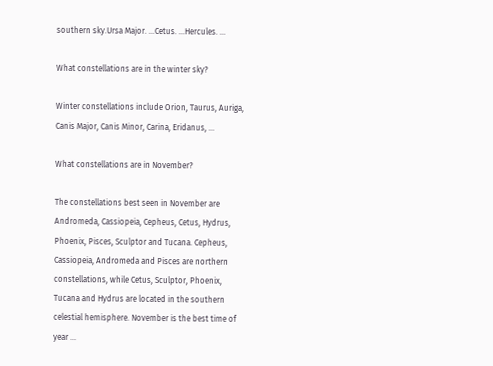southern sky.Ursa Major. …Cetus. …Hercules. …

What constellations are in the winter sky?

Winter constellations include Orion, Taurus, Auriga, Canis Major, Canis Minor, Carina, Eridanus, …

What constellations are in November?

The constellations best seen in November are Andromeda, Cassiopeia, Cepheus, Cetus, Hydrus, Phoenix, Pisces, Sculptor and Tucana. Cepheus, Cassiopeia, Andromeda and Pisces are northern constellations, while Cetus, Sculptor, Phoenix, Tucana and Hydrus are located in the southern celestial hemisphere. November is the best time of year …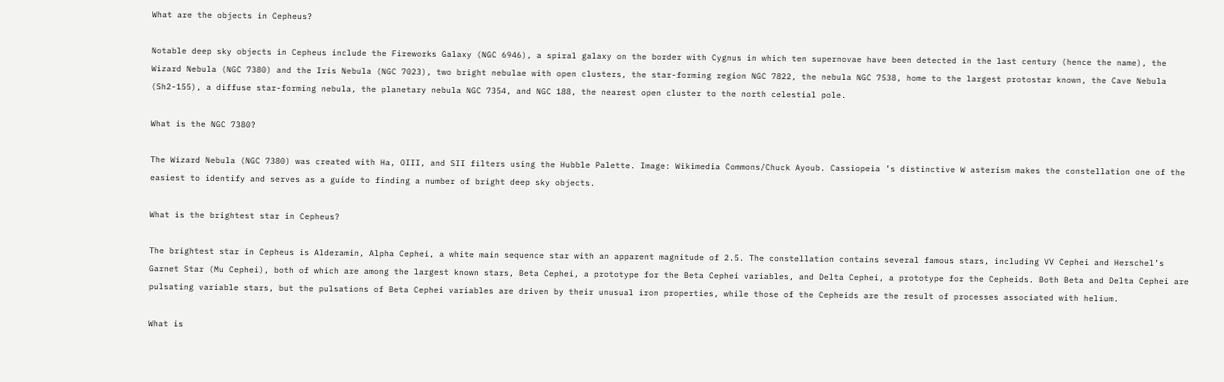What are the objects in Cepheus?

Notable deep sky objects in Cepheus include the Fireworks Galaxy (NGC 6946), a spiral galaxy on the border with Cygnus in which ten supernovae have been detected in the last century (hence the name), the Wizard Nebula (NGC 7380) and the Iris Nebula (NGC 7023), two bright nebulae with open clusters, the star-forming region NGC 7822, the nebula NGC 7538, home to the largest protostar known, the Cave Nebula (Sh2-155), a diffuse star-forming nebula, the planetary nebula NGC 7354, and NGC 188, the nearest open cluster to the north celestial pole.

What is the NGC 7380?

The Wizard Nebula (NGC 7380) was created with Ha, OIII, and SII filters using the Hubble Palette. Image: Wikimedia Commons/Chuck Ayoub. Cassiopeia ’s distinctive W asterism makes the constellation one of the easiest to identify and serves as a guide to finding a number of bright deep sky objects.

What is the brightest star in Cepheus?

The brightest star in Cepheus is Alderamin, Alpha Cephei, a white main sequence star with an apparent magnitude of 2.5. The constellation contains several famous stars, including VV Cephei and Herschel’s Garnet Star (Mu Cephei), both of which are among the largest known stars, Beta Cephei, a prototype for the Beta Cephei variables, and Delta Cephei, a prototype for the Cepheids. Both Beta and Delta Cephei are pulsating variable stars, but the pulsations of Beta Cephei variables are driven by their unusual iron properties, while those of the Cepheids are the result of processes associated with helium.

What is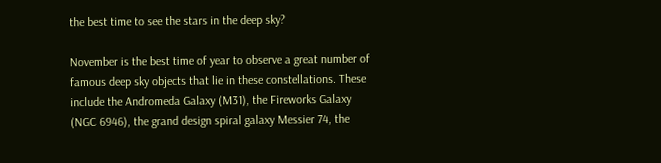the best time to see the stars in the deep sky?

November is the best time of year to observe a great number of famous deep sky objects that lie in these constellations. These include the Andromeda Galaxy (M31), the Fireworks Galaxy (NGC 6946), the grand design spiral galaxy Messier 74, the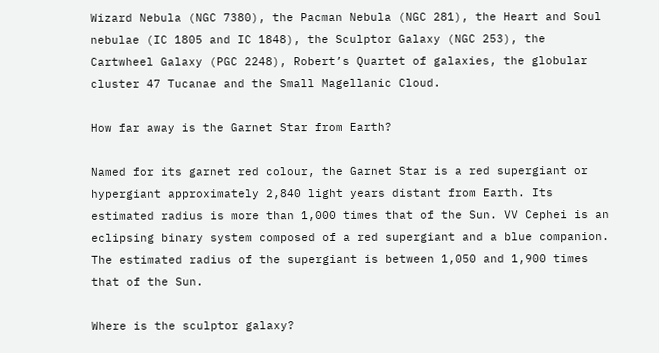Wizard Nebula (NGC 7380), the Pacman Nebula (NGC 281), the Heart and Soul nebulae (IC 1805 and IC 1848), the Sculptor Galaxy (NGC 253), the Cartwheel Galaxy (PGC 2248), Robert’s Quartet of galaxies, the globular cluster 47 Tucanae and the Small Magellanic Cloud.

How far away is the Garnet Star from Earth?

Named for its garnet red colour, the Garnet Star is a red supergiant or hypergiant approximately 2,840 light years distant from Earth. Its estimated radius is more than 1,000 times that of the Sun. VV Cephei is an eclipsing binary system composed of a red supergiant and a blue companion. The estimated radius of the supergiant is between 1,050 and 1,900 times that of the Sun.

Where is the sculptor galaxy?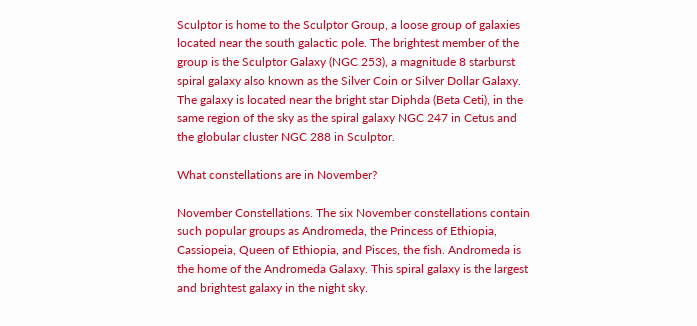Sculptor is home to the Sculptor Group, a loose group of galaxies located near the south galactic pole. The brightest member of the group is the Sculptor Galaxy (NGC 253), a magnitude 8 starburst spiral galaxy also known as the Silver Coin or Silver Dollar Galaxy. The galaxy is located near the bright star Diphda (Beta Ceti), in the same region of the sky as the spiral galaxy NGC 247 in Cetus and the globular cluster NGC 288 in Sculptor.

What constellations are in November?

November Constellations. The six November constellations contain such popular groups as Andromeda, the Princess of Ethiopia, Cassiopeia, Queen of Ethiopia, and Pisces, the fish. Andromeda is the home of the Andromeda Galaxy. This spiral galaxy is the largest and brightest galaxy in the night sky.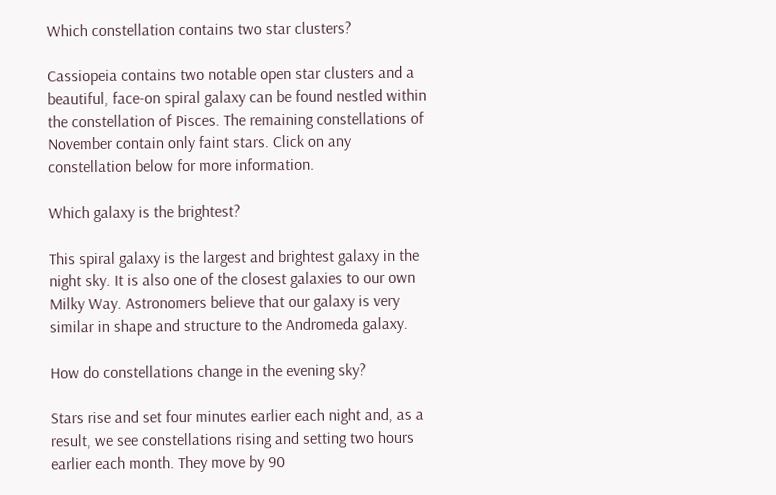Which constellation contains two star clusters?

Cassiopeia contains two notable open star clusters and a beautiful, face-on spiral galaxy can be found nestled within the constellation of Pisces. The remaining constellations of November contain only faint stars. Click on any constellation below for more information.

Which galaxy is the brightest?

This spiral galaxy is the largest and brightest galaxy in the night sky. It is also one of the closest galaxies to our own Milky Way. Astronomers believe that our galaxy is very similar in shape and structure to the Andromeda galaxy.

How do constellations change in the evening sky?

Stars rise and set four minutes earlier each night and, as a result, we see constellations rising and setting two hours earlier each month. They move by 90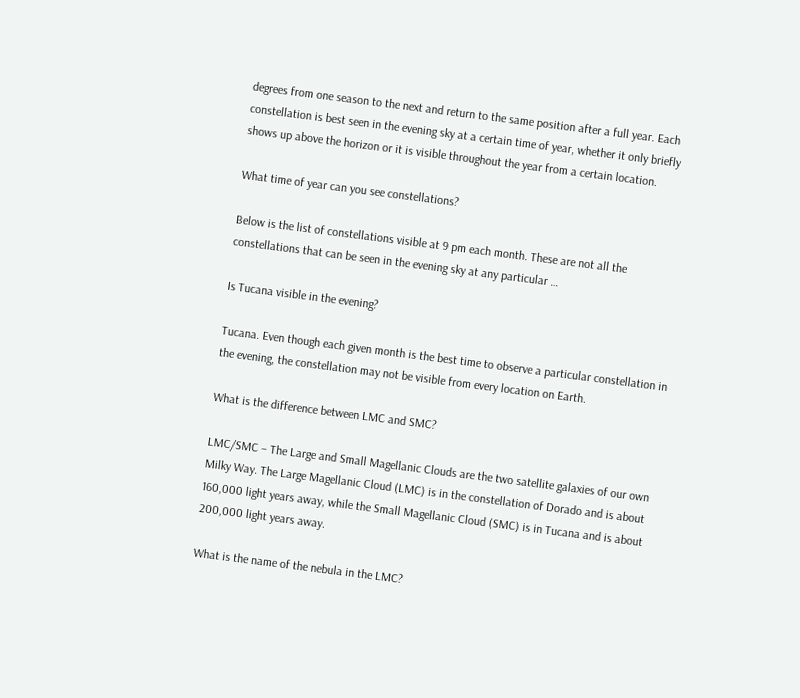degrees from one season to the next and return to the same position after a full year. Each constellation is best seen in the evening sky at a certain time of year, whether it only briefly shows up above the horizon or it is visible throughout the year from a certain location.

What time of year can you see constellations?

Below is the list of constellations visible at 9 pm each month. These are not all the constellations that can be seen in the evening sky at any particular …

Is Tucana visible in the evening?

Tucana. Even though each given month is the best time to observe a particular constellation in the evening, the constellation may not be visible from every location on Earth.

What is the difference between LMC and SMC?

LMC/SMC – The Large and Small Magellanic Clouds are the two satellite galaxies of our own Milky Way. The Large Magellanic Cloud (LMC) is in the constellation of Dorado and is about 160,000 light years away, while the Small Magellanic Cloud (SMC) is in Tucana and is about 200,000 light years away.

What is the name of the nebula in the LMC?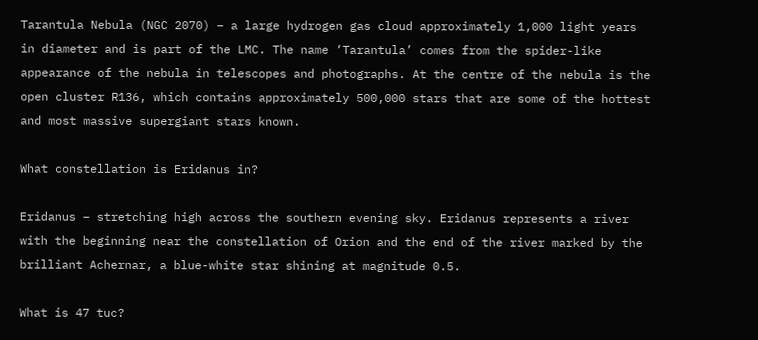Tarantula Nebula (NGC 2070) – a large hydrogen gas cloud approximately 1,000 light years in diameter and is part of the LMC. The name ‘Tarantula’ comes from the spider-like appearance of the nebula in telescopes and photographs. At the centre of the nebula is the open cluster R136, which contains approximately 500,000 stars that are some of the hottest and most massive supergiant stars known.

What constellation is Eridanus in?

Eridanus – stretching high across the southern evening sky. Eridanus represents a river with the beginning near the constellation of Orion and the end of the river marked by the brilliant Achernar, a blue-white star shining at magnitude 0.5.

What is 47 tuc?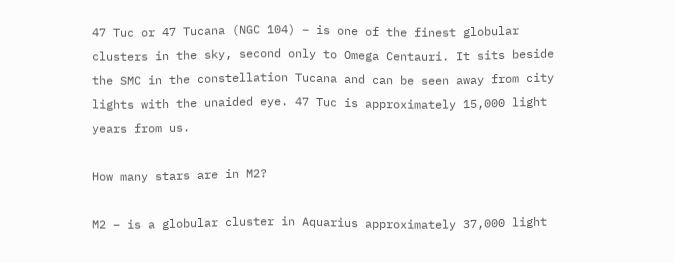47 Tuc or 47 Tucana (NGC 104) – is one of the finest globular clusters in the sky, second only to Omega Centauri. It sits beside the SMC in the constellation Tucana and can be seen away from city lights with the unaided eye. 47 Tuc is approximately 15,000 light years from us.

How many stars are in M2?

M2 – is a globular cluster in Aquarius approximately 37,000 light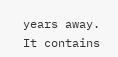years away. It contains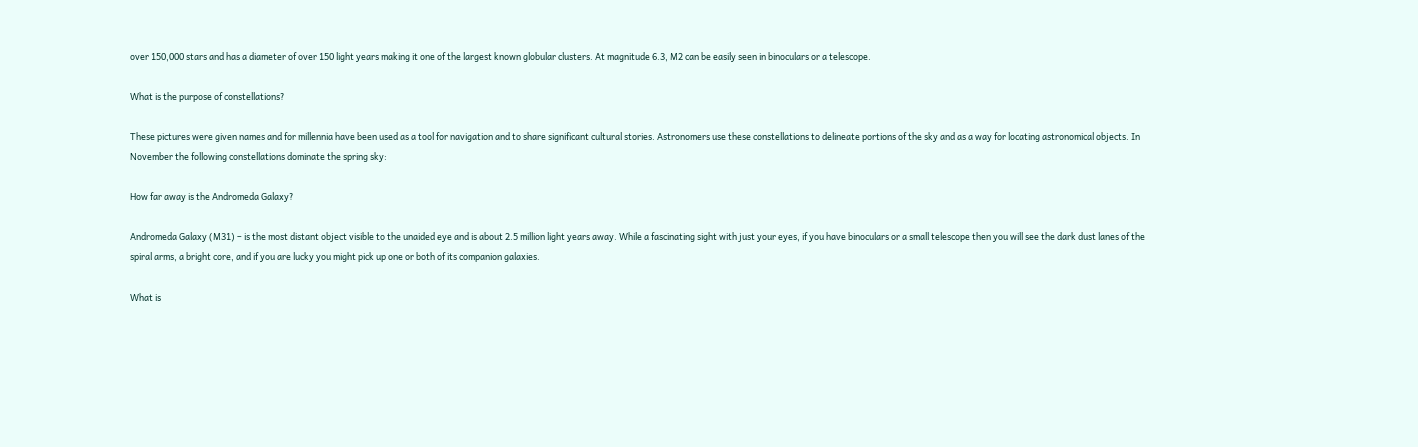over 150,000 stars and has a diameter of over 150 light years making it one of the largest known globular clusters. At magnitude 6.3, M2 can be easily seen in binoculars or a telescope.

What is the purpose of constellations?

These pictures were given names and for millennia have been used as a tool for navigation and to share significant cultural stories. Astronomers use these constellations to delineate portions of the sky and as a way for locating astronomical objects. In November the following constellations dominate the spring sky:

How far away is the Andromeda Galaxy?

Andromeda Galaxy (M31) – is the most distant object visible to the unaided eye and is about 2.5 million light years away. While a fascinating sight with just your eyes, if you have binoculars or a small telescope then you will see the dark dust lanes of the spiral arms, a bright core, and if you are lucky you might pick up one or both of its companion galaxies.

What is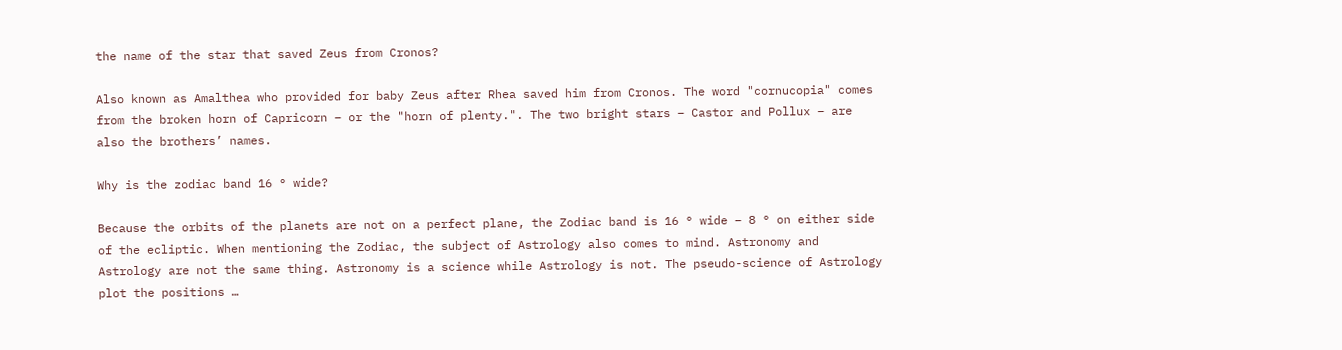the name of the star that saved Zeus from Cronos?

Also known as Amalthea who provided for baby Zeus after Rhea saved him from Cronos. The word "cornucopia" comes from the broken horn of Capricorn – or the "horn of plenty.". The two bright stars – Castor and Pollux – are also the brothers’ names.

Why is the zodiac band 16 ° wide?

Because the orbits of the planets are not on a perfect plane, the Zodiac band is 16 ° wide – 8 ° on either side of the ecliptic. When mentioning the Zodiac, the subject of Astrology also comes to mind. Astronomy and Astrology are not the same thing. Astronomy is a science while Astrology is not. The pseudo-science of Astrology plot the positions …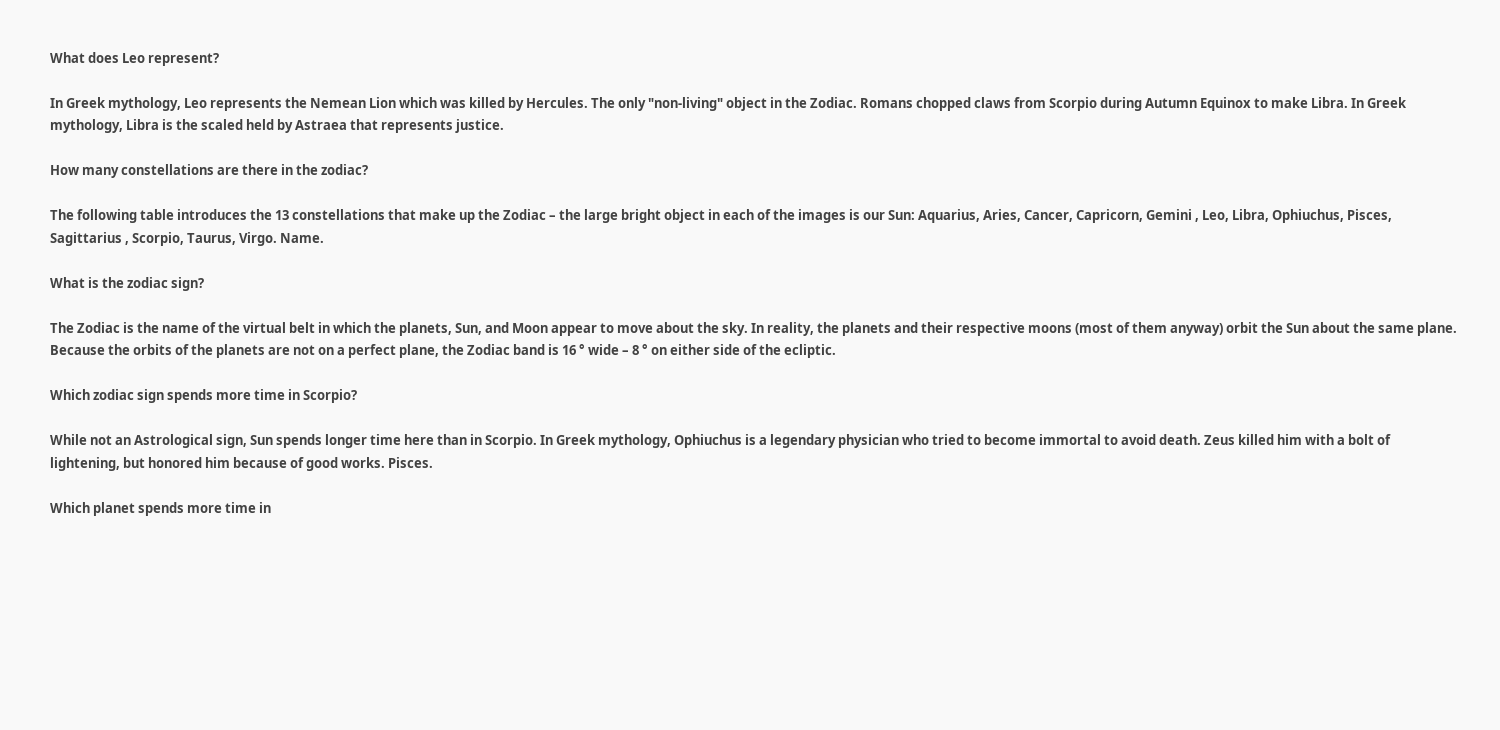What does Leo represent?

In Greek mythology, Leo represents the Nemean Lion which was killed by Hercules. The only "non-living" object in the Zodiac. Romans chopped claws from Scorpio during Autumn Equinox to make Libra. In Greek mythology, Libra is the scaled held by Astraea that represents justice.

How many constellations are there in the zodiac?

The following table introduces the 13 constellations that make up the Zodiac – the large bright object in each of the images is our Sun: Aquarius, Aries, Cancer, Capricorn, Gemini , Leo, Libra, Ophiuchus, Pisces, Sagittarius , Scorpio, Taurus, Virgo. Name.

What is the zodiac sign?

The Zodiac is the name of the virtual belt in which the planets, Sun, and Moon appear to move about the sky. In reality, the planets and their respective moons (most of them anyway) orbit the Sun about the same plane. Because the orbits of the planets are not on a perfect plane, the Zodiac band is 16 ° wide – 8 ° on either side of the ecliptic.

Which zodiac sign spends more time in Scorpio?

While not an Astrological sign, Sun spends longer time here than in Scorpio. In Greek mythology, Ophiuchus is a legendary physician who tried to become immortal to avoid death. Zeus killed him with a bolt of lightening, but honored him because of good works. Pisces.

Which planet spends more time in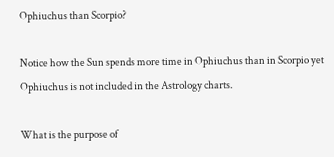Ophiuchus than Scorpio?

Notice how the Sun spends more time in Ophiuchus than in Scorpio yet Ophiuchus is not included in the Astrology charts.

What is the purpose of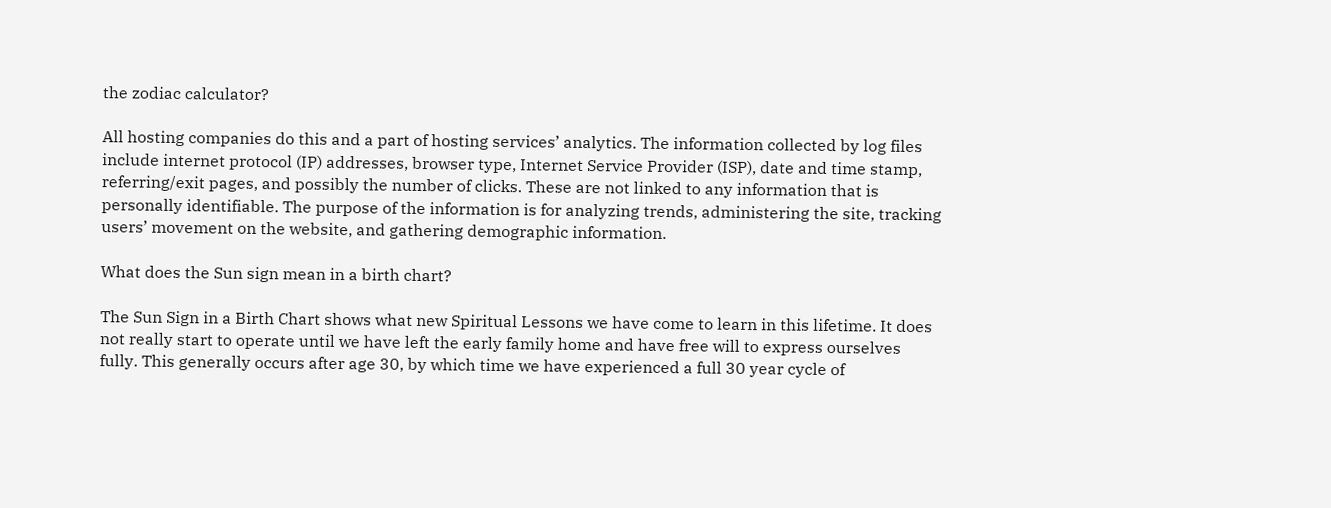the zodiac calculator?

All hosting companies do this and a part of hosting services’ analytics. The information collected by log files include internet protocol (IP) addresses, browser type, Internet Service Provider (ISP), date and time stamp, referring/exit pages, and possibly the number of clicks. These are not linked to any information that is personally identifiable. The purpose of the information is for analyzing trends, administering the site, tracking users’ movement on the website, and gathering demographic information.

What does the Sun sign mean in a birth chart?

The Sun Sign in a Birth Chart shows what new Spiritual Lessons we have come to learn in this lifetime. It does not really start to operate until we have left the early family home and have free will to express ourselves fully. This generally occurs after age 30, by which time we have experienced a full 30 year cycle of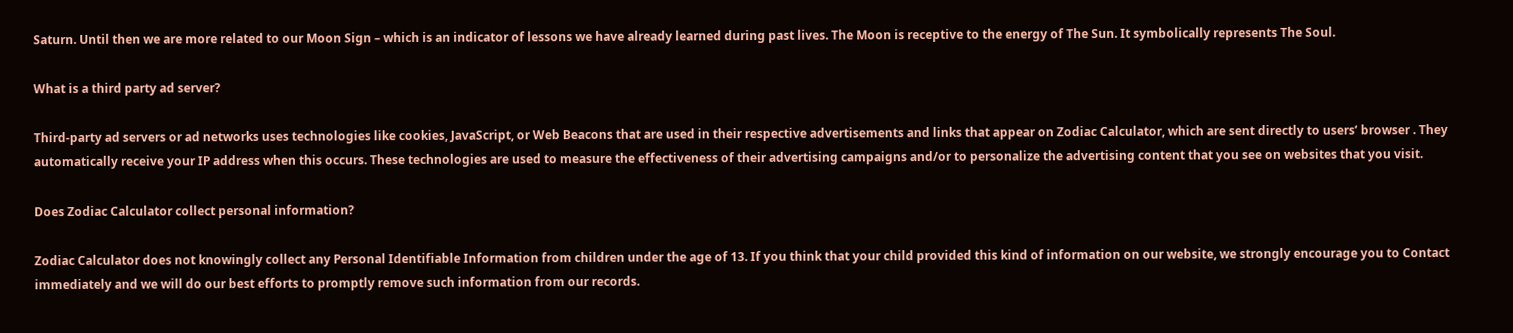Saturn. Until then we are more related to our Moon Sign – which is an indicator of lessons we have already learned during past lives. The Moon is receptive to the energy of The Sun. It symbolically represents The Soul.

What is a third party ad server?

Third-party ad servers or ad networks uses technologies like cookies, JavaScript, or Web Beacons that are used in their respective advertisements and links that appear on Zodiac Calculator, which are sent directly to users’ browser . They automatically receive your IP address when this occurs. These technologies are used to measure the effectiveness of their advertising campaigns and/or to personalize the advertising content that you see on websites that you visit.

Does Zodiac Calculator collect personal information?

Zodiac Calculator does not knowingly collect any Personal Identifiable Information from children under the age of 13. If you think that your child provided this kind of information on our website, we strongly encourage you to Contact immediately and we will do our best efforts to promptly remove such information from our records.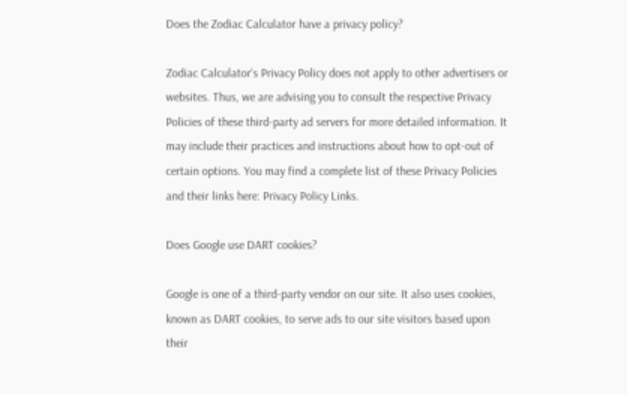Does the Zodiac Calculator have a privacy policy?

Zodiac Calculator‘s Privacy Policy does not apply to other advertisers or websites. Thus, we are advising you to consult the respective Privacy Policies of these third-party ad servers for more detailed information. It may include their practices and instructions about how to opt-out of certain options. You may find a complete list of these Privacy Policies and their links here: Privacy Policy Links.

Does Google use DART cookies?

Google is one of a third-party vendor on our site. It also uses cookies, known as DART cookies, to serve ads to our site visitors based upon their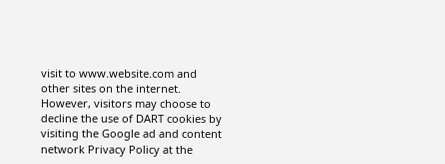visit to www.website.com and other sites on the internet. However, visitors may choose to decline the use of DART cookies by visiting the Google ad and content network Privacy Policy at the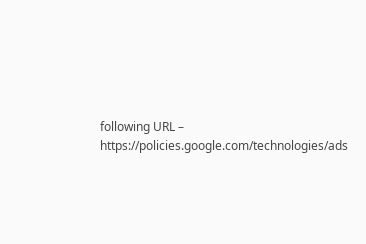following URL – https://policies.google.com/technologies/ads